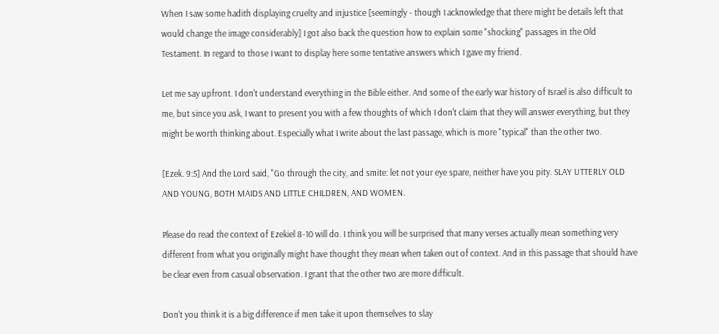When I saw some hadith displaying cruelty and injustice [seemingly - though I acknowledge that there might be details left that would change the image considerably] I got also back the question how to explain some "shocking" passages in the Old Testament. In regard to those I want to display here some tentative answers which I gave my friend.

Let me say upfront. I don't understand everything in the Bible either. And some of the early war history of Israel is also difficult to me, but since you ask, I want to present you with a few thoughts of which I don't claim that they will answer everything, but they might be worth thinking about. Especially what I write about the last passage, which is more "typical" than the other two.

[Ezek. 9:5] And the Lord said, "Go through the city, and smite: let not your eye spare, neither have you pity. SLAY UTTERLY OLD AND YOUNG, BOTH MAIDS AND LITTLE CHILDREN, AND WOMEN.

Please do read the context of Ezekiel 8-10 will do. I think you will be surprised that many verses actually mean something very different from what you originally might have thought they mean when taken out of context. And in this passage that should have be clear even from casual observation. I grant that the other two are more difficult.

Don't you think it is a big difference if men take it upon themselves to slay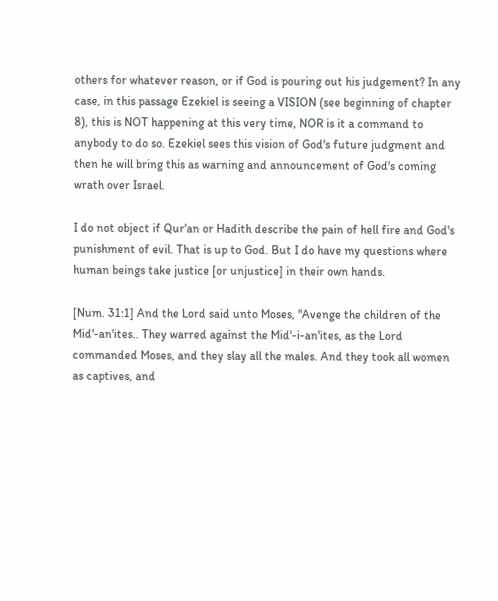others for whatever reason, or if God is pouring out his judgement? In any case, in this passage Ezekiel is seeing a VISION (see beginning of chapter 8), this is NOT happening at this very time, NOR is it a command to anybody to do so. Ezekiel sees this vision of God's future judgment and then he will bring this as warning and announcement of God's coming wrath over Israel.

I do not object if Qur'an or Hadith describe the pain of hell fire and God's punishment of evil. That is up to God. But I do have my questions where human beings take justice [or unjustice] in their own hands.

[Num. 31:1] And the Lord said unto Moses, "Avenge the children of the Mid'-an'ites.. They warred against the Mid'-i-an'ites, as the Lord commanded Moses, and they slay all the males. And they took all women as captives, and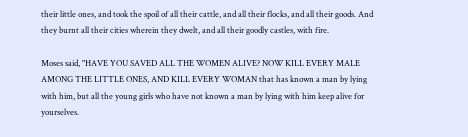their little ones, and took the spoil of all their cattle, and all their flocks, and all their goods. And they burnt all their cities wherein they dwelt, and all their goodly castles, with fire.

Moses said, "HAVE YOU SAVED ALL THE WOMEN ALIVE? NOW KILL EVERY MALE AMONG THE LITTLE ONES, AND KILL EVERY WOMAN that has known a man by lying with him, but all the young girls who have not known a man by lying with him keep alive for yourselves.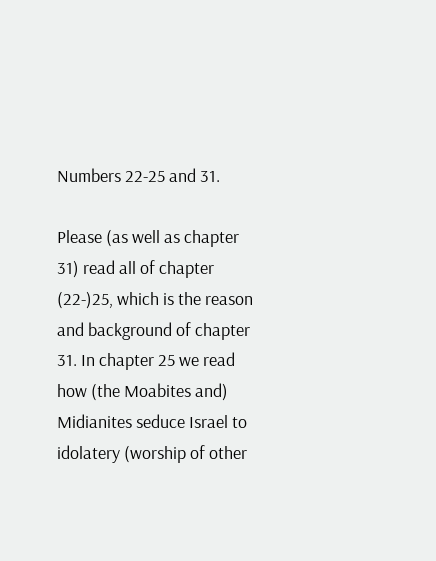Numbers 22-25 and 31.

Please (as well as chapter 31) read all of chapter (22-)25, which is the reason and background of chapter 31. In chapter 25 we read how (the Moabites and) Midianites seduce Israel to idolatery (worship of other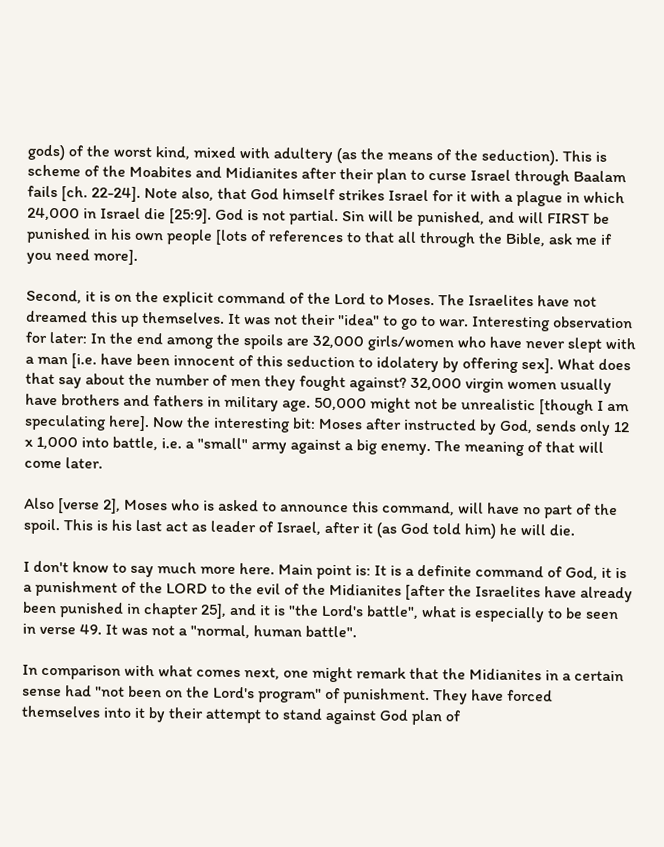gods) of the worst kind, mixed with adultery (as the means of the seduction). This is scheme of the Moabites and Midianites after their plan to curse Israel through Baalam fails [ch. 22-24]. Note also, that God himself strikes Israel for it with a plague in which 24,000 in Israel die [25:9]. God is not partial. Sin will be punished, and will FIRST be punished in his own people [lots of references to that all through the Bible, ask me if you need more].

Second, it is on the explicit command of the Lord to Moses. The Israelites have not dreamed this up themselves. It was not their "idea" to go to war. Interesting observation for later: In the end among the spoils are 32,000 girls/women who have never slept with a man [i.e. have been innocent of this seduction to idolatery by offering sex]. What does that say about the number of men they fought against? 32,000 virgin women usually have brothers and fathers in military age. 50,000 might not be unrealistic [though I am speculating here]. Now the interesting bit: Moses after instructed by God, sends only 12 x 1,000 into battle, i.e. a "small" army against a big enemy. The meaning of that will come later.

Also [verse 2], Moses who is asked to announce this command, will have no part of the spoil. This is his last act as leader of Israel, after it (as God told him) he will die.

I don't know to say much more here. Main point is: It is a definite command of God, it is a punishment of the LORD to the evil of the Midianites [after the Israelites have already been punished in chapter 25], and it is "the Lord's battle", what is especially to be seen in verse 49. It was not a "normal, human battle".

In comparison with what comes next, one might remark that the Midianites in a certain sense had "not been on the Lord's program" of punishment. They have forced themselves into it by their attempt to stand against God plan of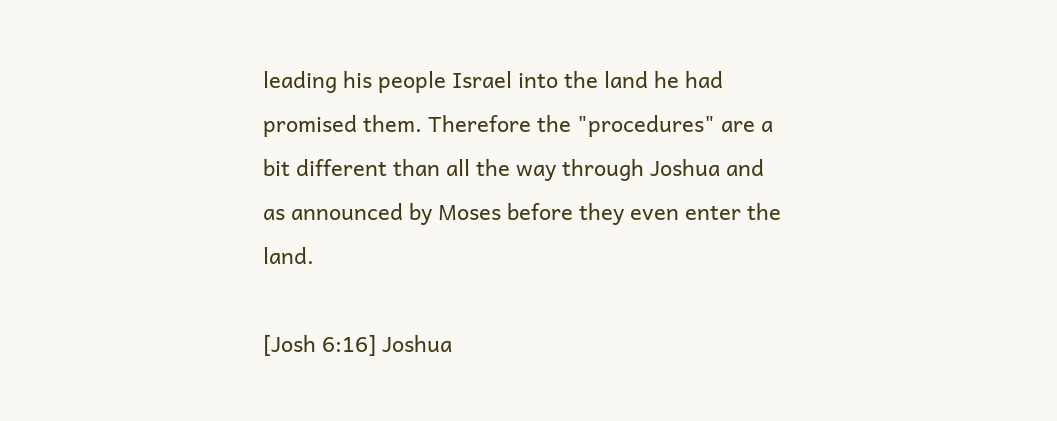leading his people Israel into the land he had promised them. Therefore the "procedures" are a bit different than all the way through Joshua and as announced by Moses before they even enter the land.

[Josh 6:16] Joshua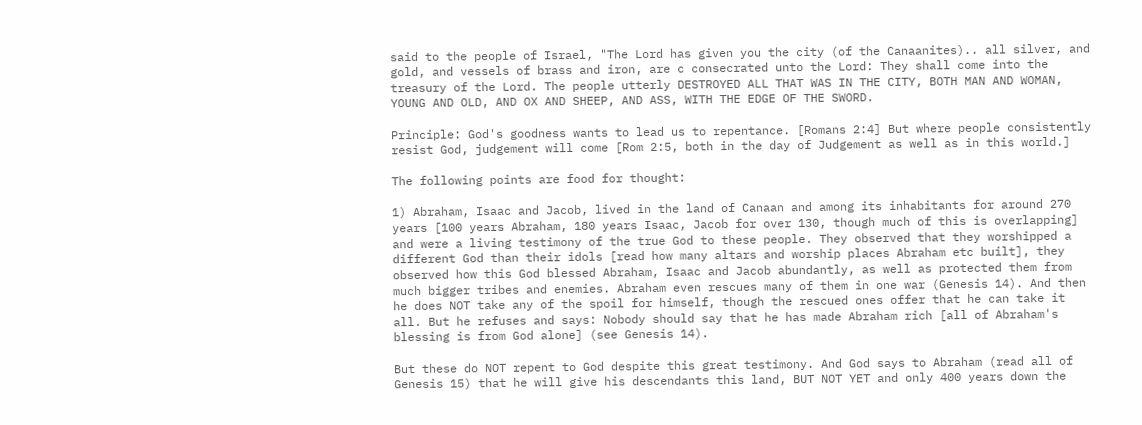said to the people of Israel, "The Lord has given you the city (of the Canaanites).. all silver, and gold, and vessels of brass and iron, are c consecrated unto the Lord: They shall come into the treasury of the Lord. The people utterly DESTROYED ALL THAT WAS IN THE CITY, BOTH MAN AND WOMAN, YOUNG AND OLD, AND OX AND SHEEP, AND ASS, WITH THE EDGE OF THE SWORD.

Principle: God's goodness wants to lead us to repentance. [Romans 2:4] But where people consistently resist God, judgement will come [Rom 2:5, both in the day of Judgement as well as in this world.]

The following points are food for thought:

1) Abraham, Isaac and Jacob, lived in the land of Canaan and among its inhabitants for around 270 years [100 years Abraham, 180 years Isaac, Jacob for over 130, though much of this is overlapping] and were a living testimony of the true God to these people. They observed that they worshipped a different God than their idols [read how many altars and worship places Abraham etc built], they observed how this God blessed Abraham, Isaac and Jacob abundantly, as well as protected them from much bigger tribes and enemies. Abraham even rescues many of them in one war (Genesis 14). And then he does NOT take any of the spoil for himself, though the rescued ones offer that he can take it all. But he refuses and says: Nobody should say that he has made Abraham rich [all of Abraham's blessing is from God alone] (see Genesis 14).

But these do NOT repent to God despite this great testimony. And God says to Abraham (read all of Genesis 15) that he will give his descendants this land, BUT NOT YET and only 400 years down the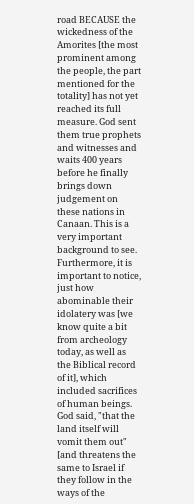road BECAUSE the wickedness of the Amorites [the most prominent among the people, the part mentioned for the totality] has not yet reached its full measure. God sent them true prophets and witnesses and waits 400 years before he finally brings down judgement on these nations in Canaan. This is a very important background to see. Furthermore, it is important to notice, just how abominable their idolatery was [we know quite a bit from archeology today, as well as the Biblical record of it], which included sacrifices of human beings. God said, "that the land itself will vomit them out" [and threatens the same to Israel if they follow in the ways of the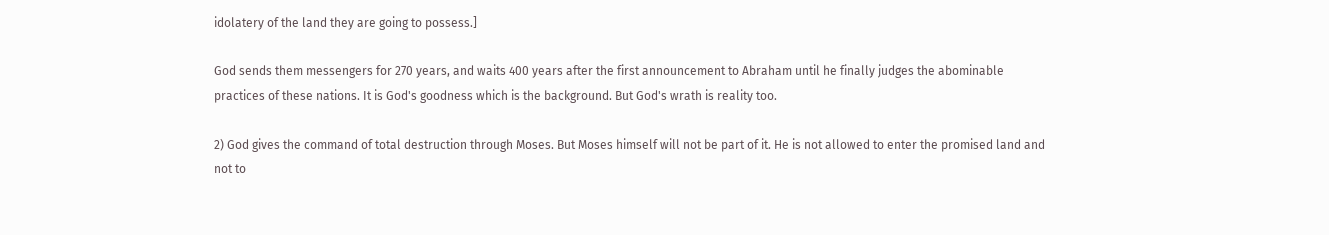idolatery of the land they are going to possess.]

God sends them messengers for 270 years, and waits 400 years after the first announcement to Abraham until he finally judges the abominable practices of these nations. It is God's goodness which is the background. But God's wrath is reality too.

2) God gives the command of total destruction through Moses. But Moses himself will not be part of it. He is not allowed to enter the promised land and not to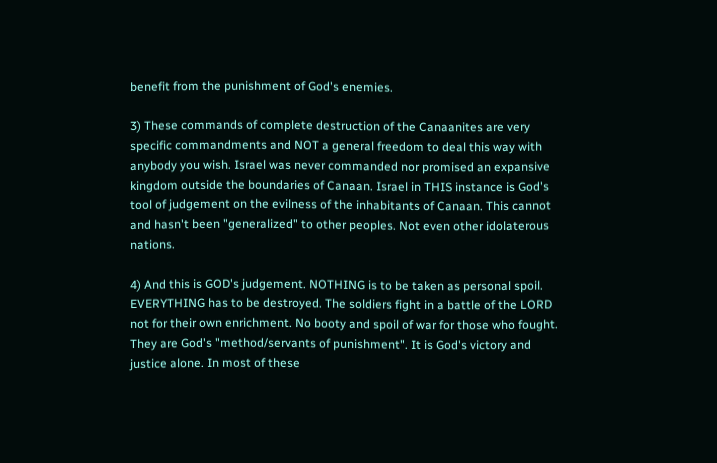benefit from the punishment of God's enemies.

3) These commands of complete destruction of the Canaanites are very specific commandments and NOT a general freedom to deal this way with anybody you wish. Israel was never commanded nor promised an expansive kingdom outside the boundaries of Canaan. Israel in THIS instance is God's tool of judgement on the evilness of the inhabitants of Canaan. This cannot and hasn't been "generalized" to other peoples. Not even other idolaterous nations.

4) And this is GOD's judgement. NOTHING is to be taken as personal spoil. EVERYTHING has to be destroyed. The soldiers fight in a battle of the LORD not for their own enrichment. No booty and spoil of war for those who fought. They are God's "method/servants of punishment". It is God's victory and justice alone. In most of these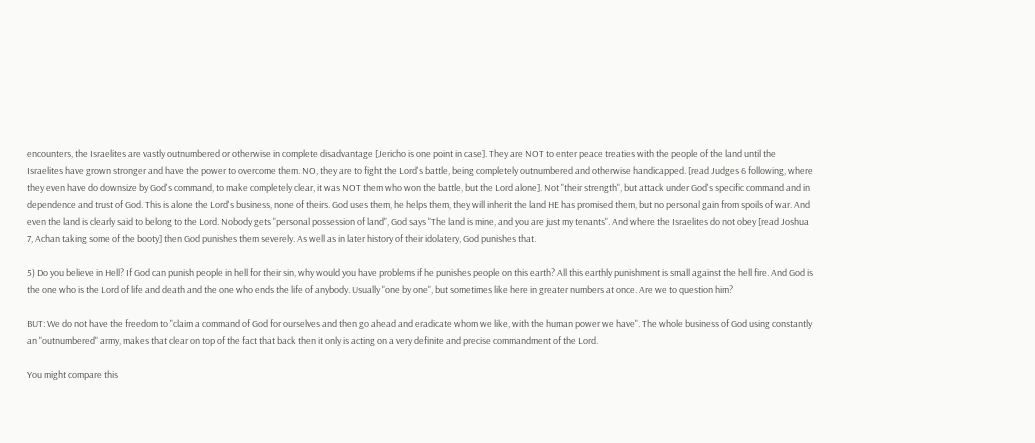encounters, the Israelites are vastly outnumbered or otherwise in complete disadvantage [Jericho is one point in case]. They are NOT to enter peace treaties with the people of the land until the Israelites have grown stronger and have the power to overcome them. NO, they are to fight the Lord's battle, being completely outnumbered and otherwise handicapped. [read Judges 6 following, where they even have do downsize by God's command, to make completely clear, it was NOT them who won the battle, but the Lord alone]. Not "their strength", but attack under God's specific command and in dependence and trust of God. This is alone the Lord's business, none of theirs. God uses them, he helps them, they will inherit the land HE has promised them, but no personal gain from spoils of war. And even the land is clearly said to belong to the Lord. Nobody gets "personal possession of land", God says "The land is mine, and you are just my tenants". And where the Israelites do not obey [read Joshua 7, Achan taking some of the booty] then God punishes them severely. As well as in later history of their idolatery, God punishes that.

5) Do you believe in Hell? If God can punish people in hell for their sin, why would you have problems if he punishes people on this earth? All this earthly punishment is small against the hell fire. And God is the one who is the Lord of life and death and the one who ends the life of anybody. Usually "one by one", but sometimes like here in greater numbers at once. Are we to question him?

BUT: We do not have the freedom to "claim a command of God for ourselves and then go ahead and eradicate whom we like, with the human power we have". The whole business of God using constantly an "outnumbered" army, makes that clear on top of the fact that back then it only is acting on a very definite and precise commandment of the Lord.

You might compare this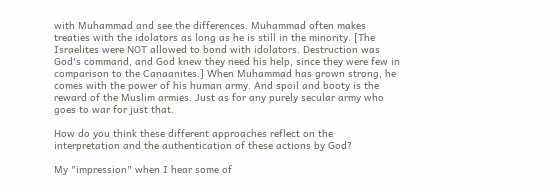with Muhammad and see the differences. Muhammad often makes treaties with the idolators as long as he is still in the minority. [The Israelites were NOT allowed to bond with idolators. Destruction was God's command, and God knew they need his help, since they were few in comparison to the Canaanites.] When Muhammad has grown strong, he comes with the power of his human army. And spoil and booty is the reward of the Muslim armies. Just as for any purely secular army who goes to war for just that.

How do you think these different approaches reflect on the interpretation and the authentication of these actions by God?

My "impression" when I hear some of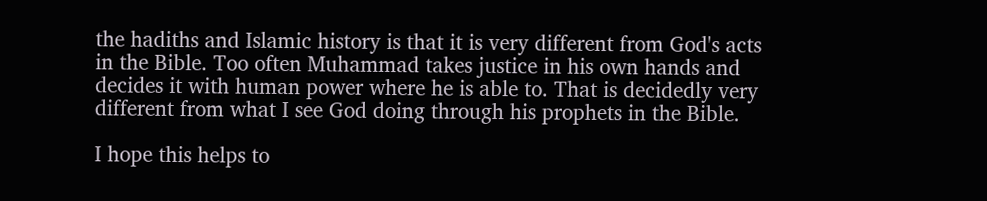the hadiths and Islamic history is that it is very different from God's acts in the Bible. Too often Muhammad takes justice in his own hands and decides it with human power where he is able to. That is decidedly very different from what I see God doing through his prophets in the Bible.

I hope this helps to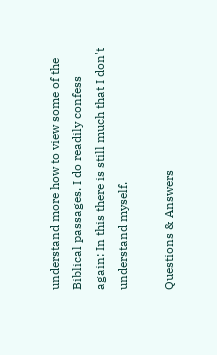understand more how to view some of the Biblical passages. I do readily confess again: In this there is still much that I don't understand myself.

Questions & Answers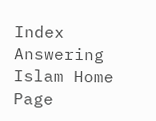Index
Answering Islam Home Page